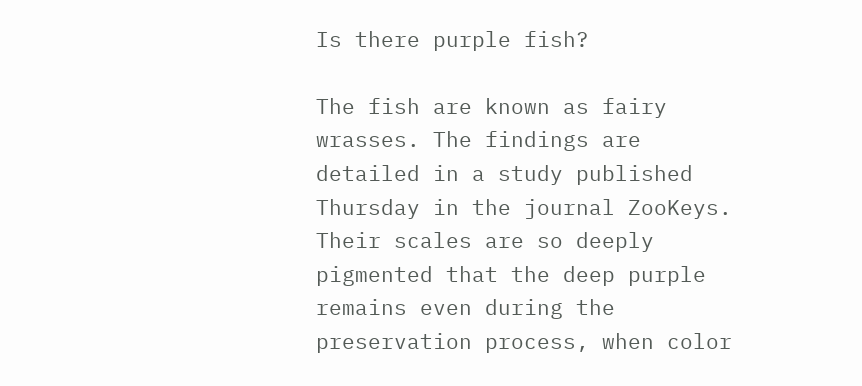Is there purple fish?

The fish are known as fairy wrasses. The findings are detailed in a study published Thursday in the journal ZooKeys. Their scales are so deeply pigmented that the deep purple remains even during the preservation process, when color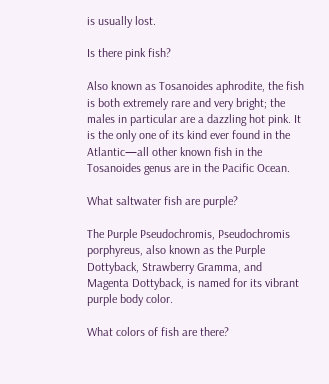is usually lost.

Is there pink fish?

Also known as Tosanoides aphrodite, the fish is both extremely rare and very bright; the males in particular are a dazzling hot pink. It is the only one of its kind ever found in the Atlantic—all other known fish in the Tosanoides genus are in the Pacific Ocean.

What saltwater fish are purple?

The Purple Pseudochromis, Pseudochromis porphyreus, also known as the Purple Dottyback, Strawberry Gramma, and Magenta Dottyback, is named for its vibrant purple body color.

What colors of fish are there?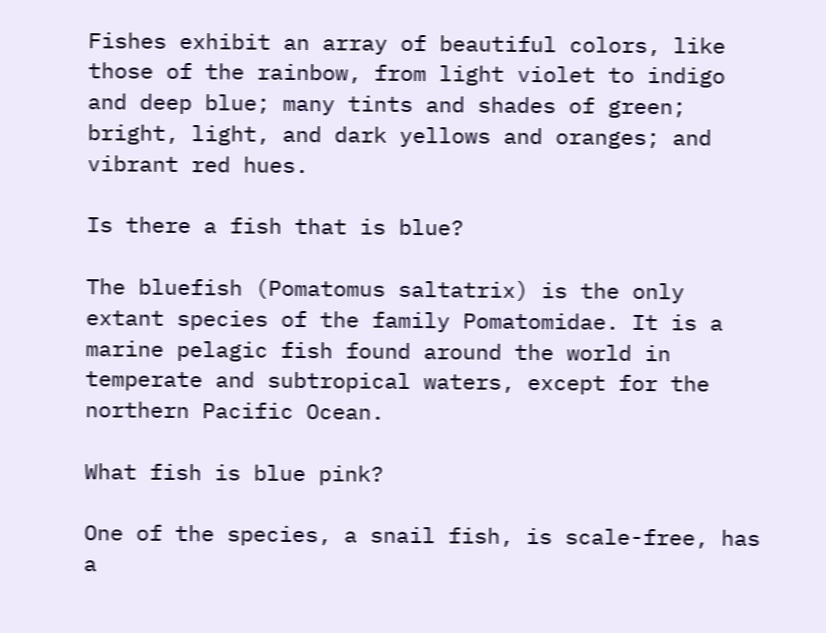Fishes exhibit an array of beautiful colors, like those of the rainbow, from light violet to indigo and deep blue; many tints and shades of green; bright, light, and dark yellows and oranges; and vibrant red hues.

Is there a fish that is blue?

The bluefish (Pomatomus saltatrix) is the only extant species of the family Pomatomidae. It is a marine pelagic fish found around the world in temperate and subtropical waters, except for the northern Pacific Ocean.

What fish is blue pink?

One of the species, a snail fish, is scale-free, has a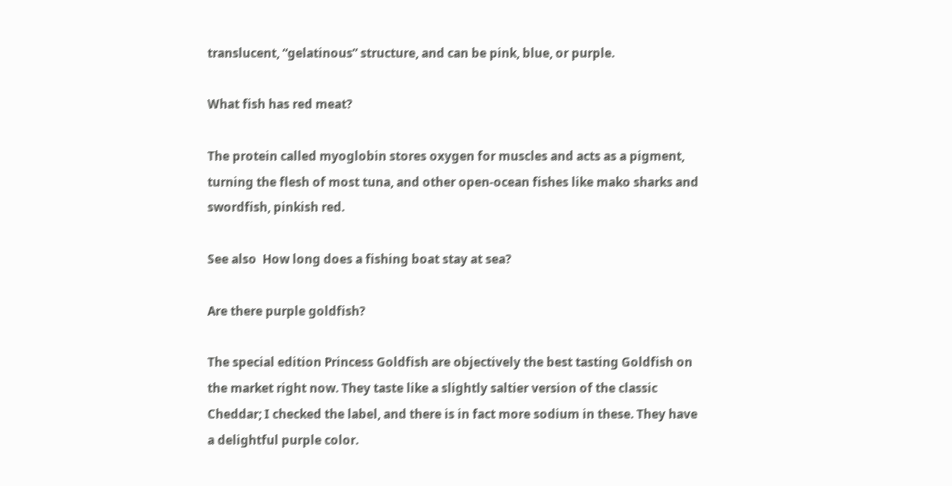translucent, “gelatinous” structure, and can be pink, blue, or purple.

What fish has red meat?

The protein called myoglobin stores oxygen for muscles and acts as a pigment, turning the flesh of most tuna, and other open-ocean fishes like mako sharks and swordfish, pinkish red.

See also  How long does a fishing boat stay at sea?

Are there purple goldfish?

The special edition Princess Goldfish are objectively the best tasting Goldfish on the market right now. They taste like a slightly saltier version of the classic Cheddar; I checked the label, and there is in fact more sodium in these. They have a delightful purple color.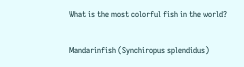What is the most colorful fish in the world?

Mandarinfish (Synchiropus splendidus)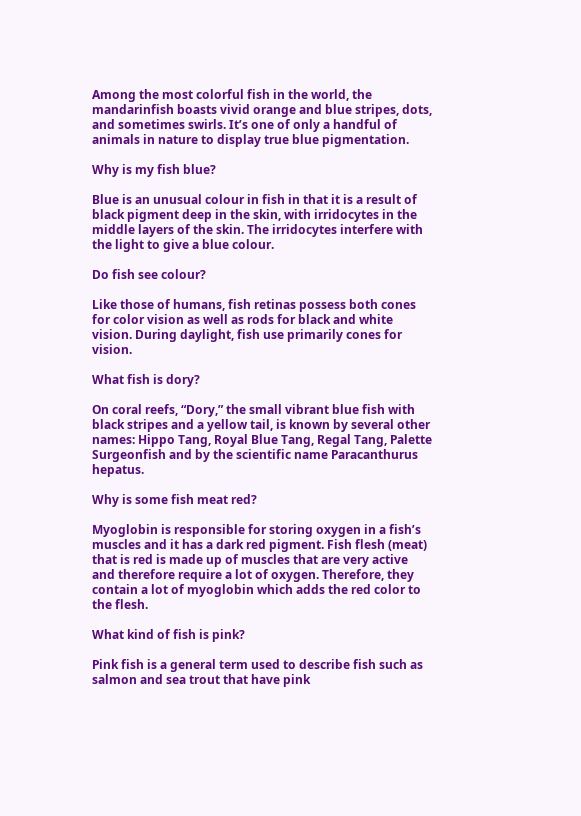Among the most colorful fish in the world, the mandarinfish boasts vivid orange and blue stripes, dots, and sometimes swirls. It’s one of only a handful of animals in nature to display true blue pigmentation.

Why is my fish blue?

Blue is an unusual colour in fish in that it is a result of black pigment deep in the skin, with irridocytes in the middle layers of the skin. The irridocytes interfere with the light to give a blue colour.

Do fish see colour?

Like those of humans, fish retinas possess both cones for color vision as well as rods for black and white vision. During daylight, fish use primarily cones for vision.

What fish is dory?

On coral reefs, “Dory,” the small vibrant blue fish with black stripes and a yellow tail, is known by several other names: Hippo Tang, Royal Blue Tang, Regal Tang, Palette Surgeonfish and by the scientific name Paracanthurus hepatus.

Why is some fish meat red?

Myoglobin is responsible for storing oxygen in a fish’s muscles and it has a dark red pigment. Fish flesh (meat) that is red is made up of muscles that are very active and therefore require a lot of oxygen. Therefore, they contain a lot of myoglobin which adds the red color to the flesh.

What kind of fish is pink?

Pink fish is a general term used to describe fish such as salmon and sea trout that have pink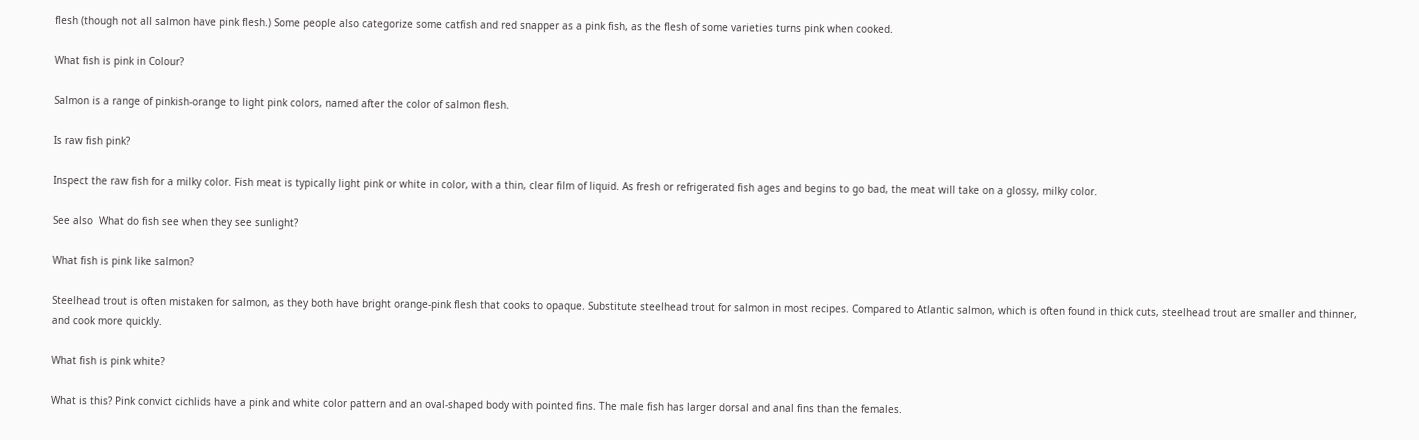flesh (though not all salmon have pink flesh.) Some people also categorize some catfish and red snapper as a pink fish, as the flesh of some varieties turns pink when cooked.

What fish is pink in Colour?

Salmon is a range of pinkish-orange to light pink colors, named after the color of salmon flesh.

Is raw fish pink?

Inspect the raw fish for a milky color. Fish meat is typically light pink or white in color, with a thin, clear film of liquid. As fresh or refrigerated fish ages and begins to go bad, the meat will take on a glossy, milky color.

See also  What do fish see when they see sunlight?

What fish is pink like salmon?

Steelhead trout is often mistaken for salmon, as they both have bright orange-pink flesh that cooks to opaque. Substitute steelhead trout for salmon in most recipes. Compared to Atlantic salmon, which is often found in thick cuts, steelhead trout are smaller and thinner, and cook more quickly.

What fish is pink white?

What is this? Pink convict cichlids have a pink and white color pattern and an oval-shaped body with pointed fins. The male fish has larger dorsal and anal fins than the females.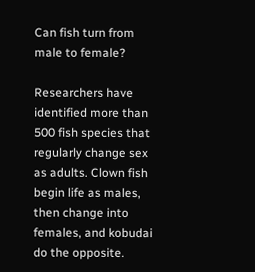Can fish turn from male to female?

Researchers have identified more than 500 fish species that regularly change sex as adults. Clown fish begin life as males, then change into females, and kobudai do the opposite.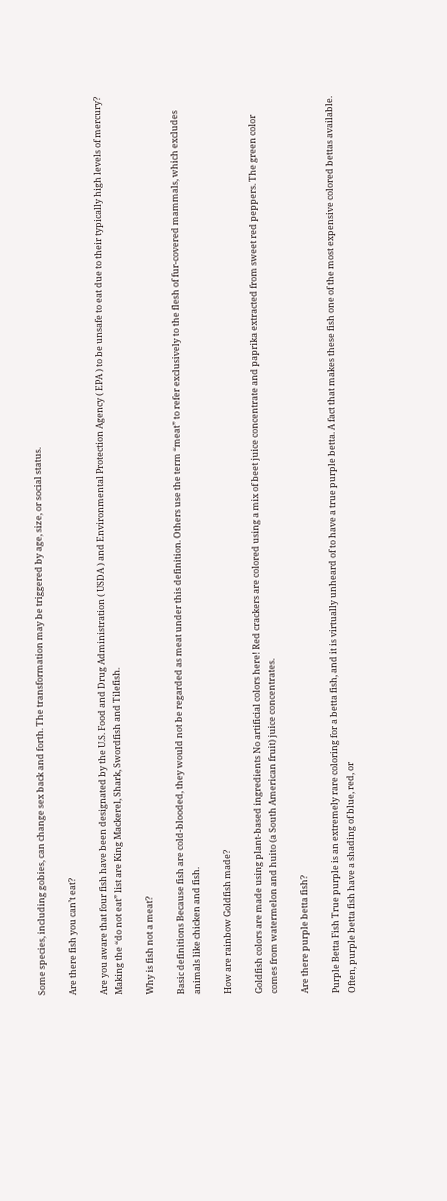Some species, including gobies, can change sex back and forth. The transformation may be triggered by age, size, or social status.

Are there fish you can’t eat?

Are you aware that four fish have been designated by the U.S. Food and Drug Administration ( USDA ) and Environmental Protection Agency ( EPA ) to be unsafe to eat due to their typically high levels of mercury? Making the “do not eat” list are King Mackerel, Shark, Swordfish and Tilefish.

Why is fish not a meat?

Basic definitions Because fish are cold-blooded, they would not be regarded as meat under this definition. Others use the term “meat” to refer exclusively to the flesh of fur-covered mammals, which excludes animals like chicken and fish.

How are rainbow Goldfish made?

Goldfish colors are made using plant-based ingredients No artificial colors here! Red crackers are colored using a mix of beet juice concentrate and paprika extracted from sweet red peppers. The green color comes from watermelon and huito (a South American fruit) juice concentrates.

Are there purple betta fish?

Purple Betta Fish True purple is an extremely rare coloring for a betta fish, and it is virtually unheard of to have a true purple betta. A fact that makes these fish one of the most expensive colored bettas available. Often, purple betta fish have a shading of blue, red, or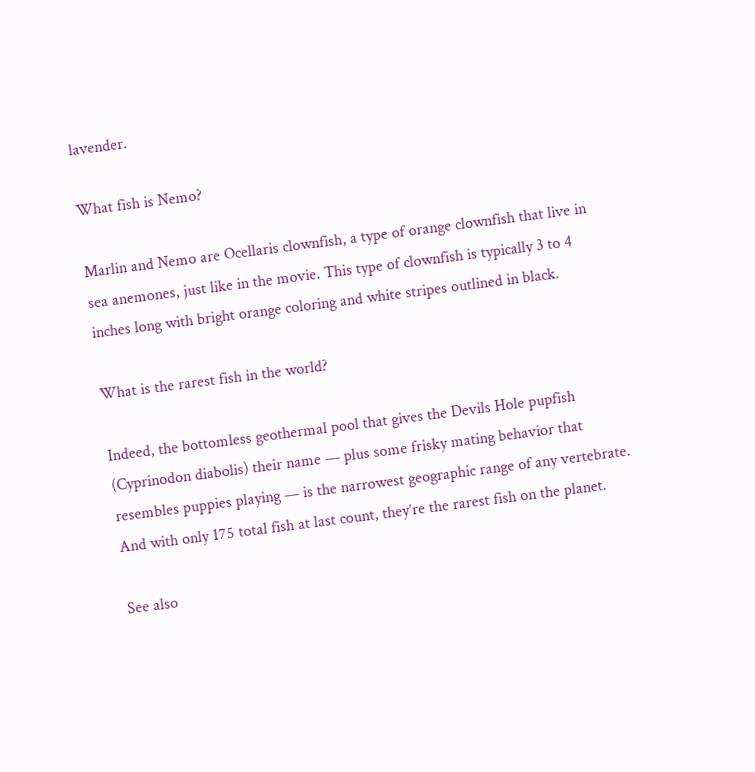lavender.

What fish is Nemo?

Marlin and Nemo are Ocellaris clownfish, a type of orange clownfish that live in sea anemones, just like in the movie. This type of clownfish is typically 3 to 4 inches long with bright orange coloring and white stripes outlined in black.

What is the rarest fish in the world?

Indeed, the bottomless geothermal pool that gives the Devils Hole pupfish (Cyprinodon diabolis) their name — plus some frisky mating behavior that resembles puppies playing — is the narrowest geographic range of any vertebrate. And with only 175 total fish at last count, they’re the rarest fish on the planet.

See also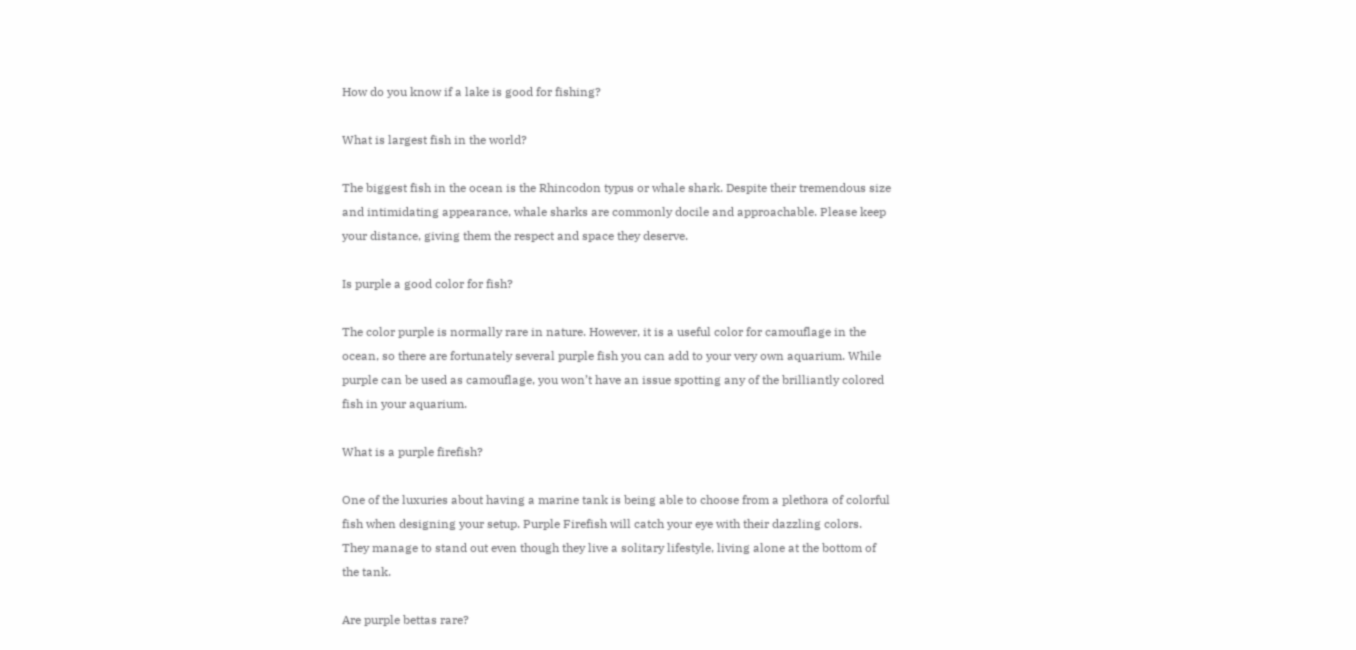How do you know if a lake is good for fishing?

What is largest fish in the world?

The biggest fish in the ocean is the Rhincodon typus or whale shark. Despite their tremendous size and intimidating appearance, whale sharks are commonly docile and approachable. Please keep your distance, giving them the respect and space they deserve.

Is purple a good color for fish?

The color purple is normally rare in nature. However, it is a useful color for camouflage in the ocean, so there are fortunately several purple fish you can add to your very own aquarium. While purple can be used as camouflage, you won’t have an issue spotting any of the brilliantly colored fish in your aquarium.

What is a purple firefish?

One of the luxuries about having a marine tank is being able to choose from a plethora of colorful fish when designing your setup. Purple Firefish will catch your eye with their dazzling colors. They manage to stand out even though they live a solitary lifestyle, living alone at the bottom of the tank.

Are purple bettas rare?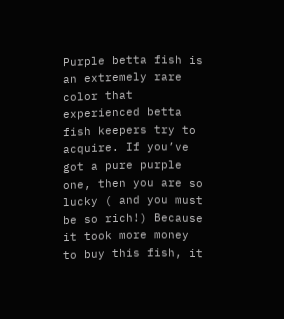Purple betta fish is an extremely rare color that experienced betta fish keepers try to acquire. If you’ve got a pure purple one, then you are so lucky ( and you must be so rich!) Because it took more money to buy this fish, it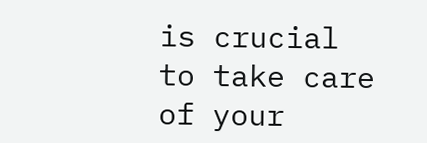is crucial to take care of your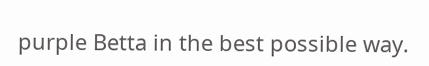purple Betta in the best possible way.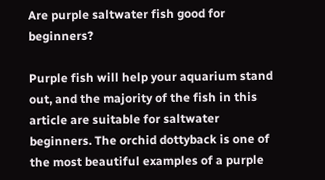Are purple saltwater fish good for beginners?

Purple fish will help your aquarium stand out, and the majority of the fish in this article are suitable for saltwater beginners. The orchid dottyback is one of the most beautiful examples of a purple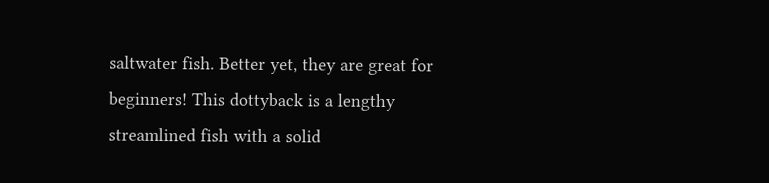saltwater fish. Better yet, they are great for beginners! This dottyback is a lengthy streamlined fish with a solid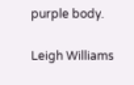purple body.

Leigh Williams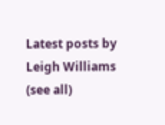Latest posts by Leigh Williams (see all)